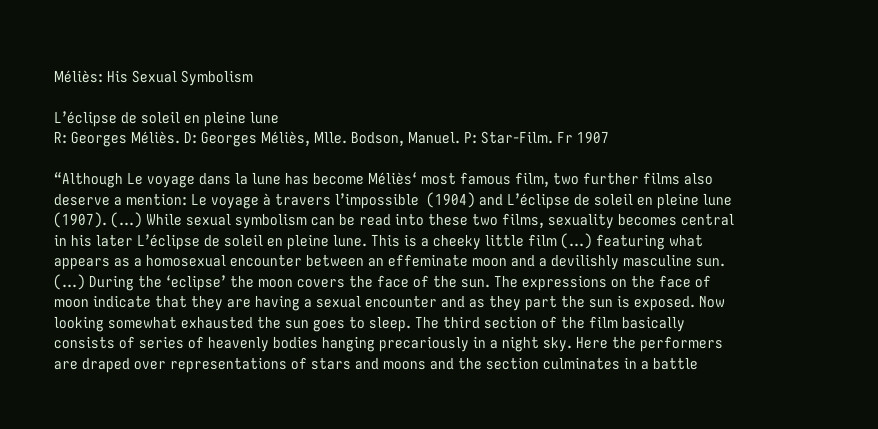Méliès: His Sexual Symbolism

L’éclipse de soleil en pleine lune
R: Georges Méliès. D: Georges Méliès, Mlle. Bodson, Manuel. P: Star-Film. Fr 1907

“Although Le voyage dans la lune has become Méliès‘ most famous film, two further films also deserve a mention: Le voyage à travers l’impossible  (1904) and L’éclipse de soleil en pleine lune  (1907). (…) While sexual symbolism can be read into these two films, sexuality becomes central in his later L’éclipse de soleil en pleine lune. This is a cheeky little film (…) featuring what appears as a homosexual encounter between an effeminate moon and a devilishly masculine sun. (…) During the ‘eclipse’ the moon covers the face of the sun. The expressions on the face of moon indicate that they are having a sexual encounter and as they part the sun is exposed. Now looking somewhat exhausted the sun goes to sleep. The third section of the film basically consists of series of heavenly bodies hanging precariously in a night sky. Here the performers are draped over representations of stars and moons and the section culminates in a battle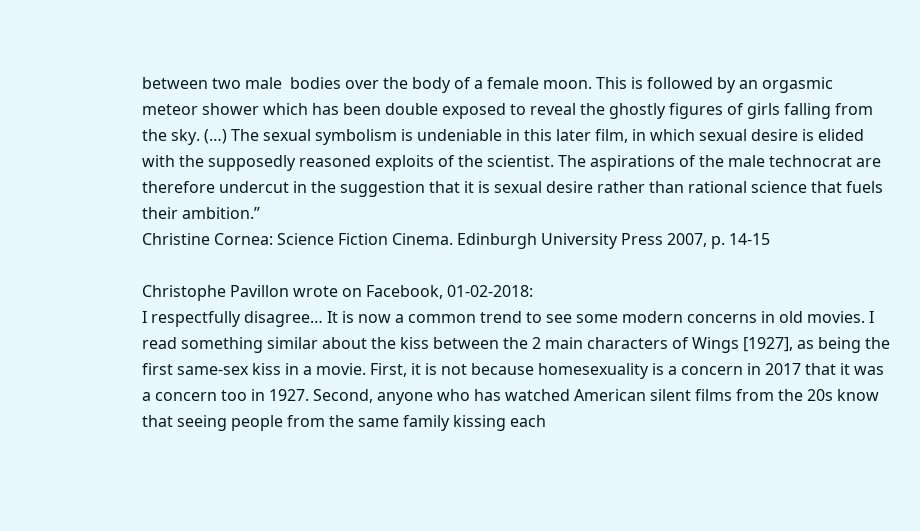between two male  bodies over the body of a female moon. This is followed by an orgasmic meteor shower which has been double exposed to reveal the ghostly figures of girls falling from the sky. (…) The sexual symbolism is undeniable in this later film, in which sexual desire is elided with the supposedly reasoned exploits of the scientist. The aspirations of the male technocrat are therefore undercut in the suggestion that it is sexual desire rather than rational science that fuels their ambition.”
Christine Cornea: Science Fiction Cinema. Edinburgh University Press 2007, p. 14-15

Christophe Pavillon wrote on Facebook, 01-02-2018:
I respectfully disagree… It is now a common trend to see some modern concerns in old movies. I read something similar about the kiss between the 2 main characters of Wings [1927], as being the first same-sex kiss in a movie. First, it is not because homesexuality is a concern in 2017 that it was a concern too in 1927. Second, anyone who has watched American silent films from the 20s know that seeing people from the same family kissing each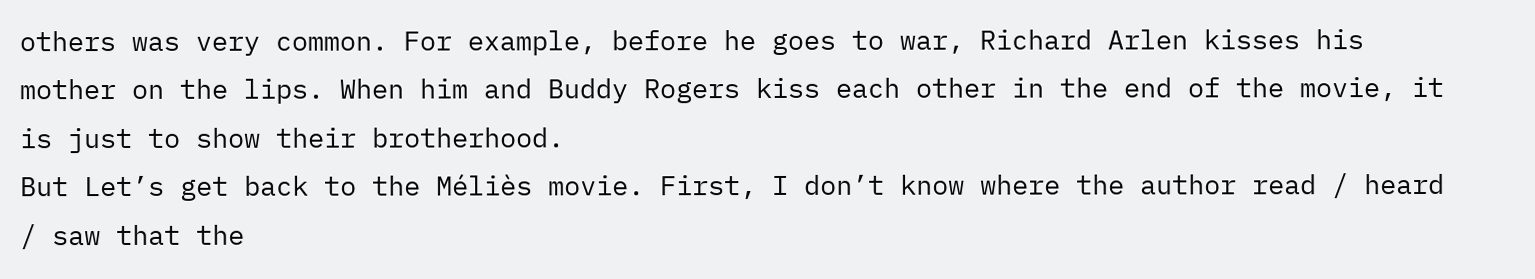others was very common. For example, before he goes to war, Richard Arlen kisses his mother on the lips. When him and Buddy Rogers kiss each other in the end of the movie, it is just to show their brotherhood.
But Let’s get back to the Méliès movie. First, I don’t know where the author read / heard / saw that the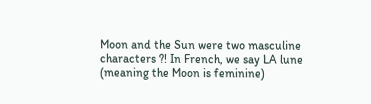Moon and the Sun were two masculine characters ?! In French, we say LA lune (meaning the Moon is feminine)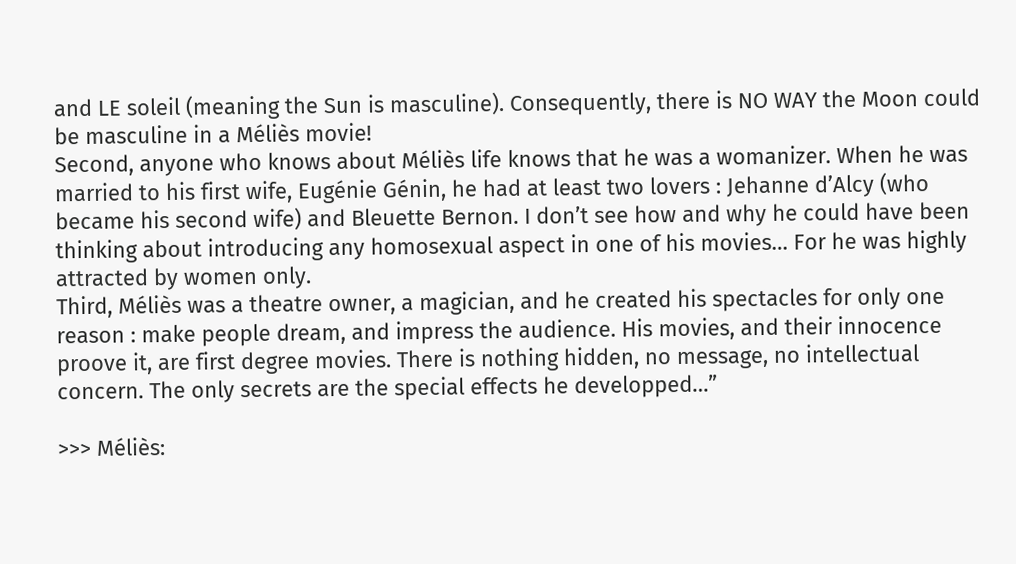and LE soleil (meaning the Sun is masculine). Consequently, there is NO WAY the Moon could be masculine in a Méliès movie!
Second, anyone who knows about Méliès life knows that he was a womanizer. When he was married to his first wife, Eugénie Génin, he had at least two lovers : Jehanne d’Alcy (who became his second wife) and Bleuette Bernon. I don’t see how and why he could have been thinking about introducing any homosexual aspect in one of his movies… For he was highly attracted by women only.
Third, Méliès was a theatre owner, a magician, and he created his spectacles for only one reason : make people dream, and impress the audience. His movies, and their innocence proove it, are first degree movies. There is nothing hidden, no message, no intellectual concern. The only secrets are the special effects he developped…”

>>> Méliès: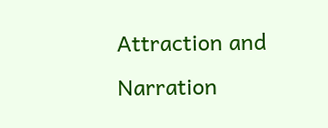Attraction and Narration